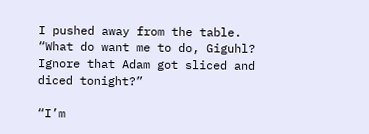I pushed away from the table. “What do want me to do, Giguhl? Ignore that Adam got sliced and diced tonight?”

“I’m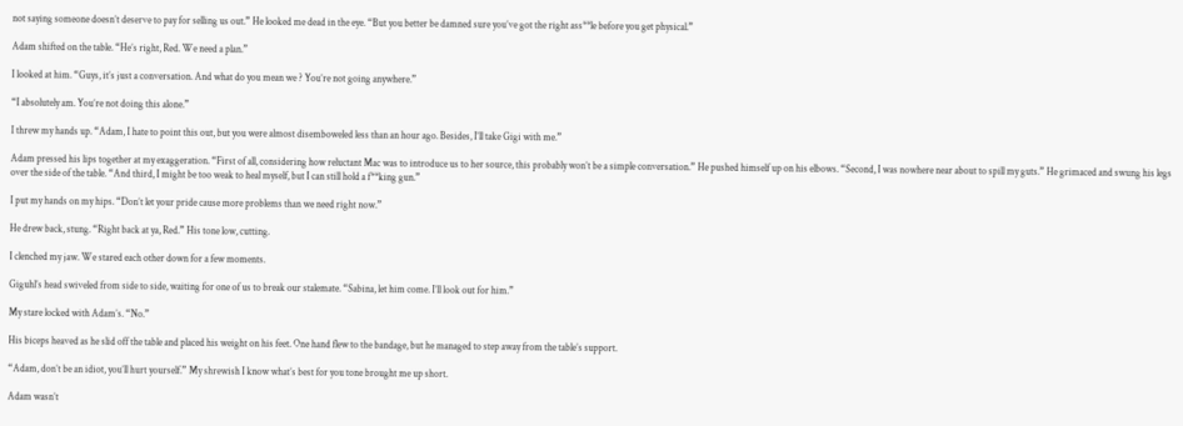not saying someone doesn’t deserve to pay for selling us out.” He looked me dead in the eye. “But you better be damned sure you’ve got the right ass**le before you get physical.”

Adam shifted on the table. “He’s right, Red. We need a plan.”

I looked at him. “Guys, it’s just a conversation. And what do you mean we ? You’re not going anywhere.”

“I absolutely am. You’re not doing this alone.”

I threw my hands up. “Adam, I hate to point this out, but you were almost disemboweled less than an hour ago. Besides, I’ll take Gigi with me.”

Adam pressed his lips together at my exaggeration. “First of all, considering how reluctant Mac was to introduce us to her source, this probably won’t be a simple conversation.” He pushed himself up on his elbows. “Second, I was nowhere near about to spill my guts.” He grimaced and swung his legs over the side of the table. “And third, I might be too weak to heal myself, but I can still hold a f**king gun.”

I put my hands on my hips. “Don’t let your pride cause more problems than we need right now.”

He drew back, stung. “Right back at ya, Red.” His tone low, cutting.

I clenched my jaw. We stared each other down for a few moments.

Giguhl’s head swiveled from side to side, waiting for one of us to break our stalemate. “Sabina, let him come. I’ll look out for him.”

My stare locked with Adam’s. “No.”

His biceps heaved as he slid off the table and placed his weight on his feet. One hand flew to the bandage, but he managed to step away from the table’s support.

“Adam, don’t be an idiot, you’ll hurt yourself.” My shrewish I know what’s best for you tone brought me up short.

Adam wasn’t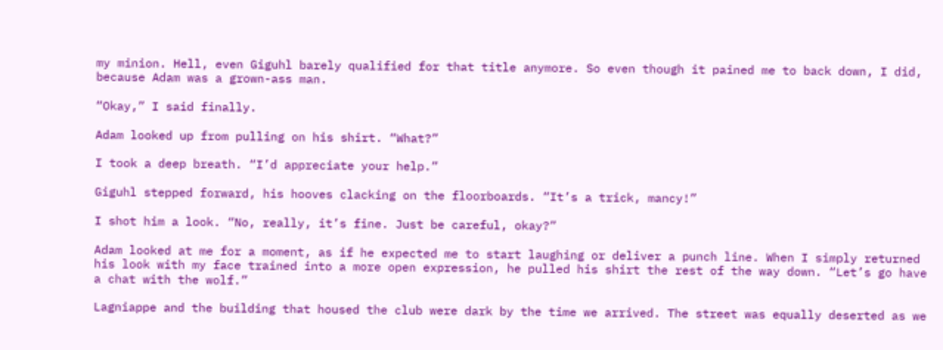my minion. Hell, even Giguhl barely qualified for that title anymore. So even though it pained me to back down, I did, because Adam was a grown-ass man.

“Okay,” I said finally.

Adam looked up from pulling on his shirt. “What?”

I took a deep breath. “I’d appreciate your help.”

Giguhl stepped forward, his hooves clacking on the floorboards. “It’s a trick, mancy!”

I shot him a look. “No, really, it’s fine. Just be careful, okay?”

Adam looked at me for a moment, as if he expected me to start laughing or deliver a punch line. When I simply returned his look with my face trained into a more open expression, he pulled his shirt the rest of the way down. “Let’s go have a chat with the wolf.”

Lagniappe and the building that housed the club were dark by the time we arrived. The street was equally deserted as we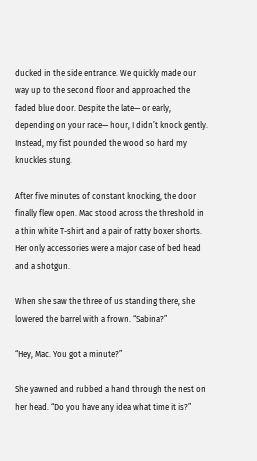ducked in the side entrance. We quickly made our way up to the second floor and approached the faded blue door. Despite the late— or early, depending on your race— hour, I didn’t knock gently. Instead, my fist pounded the wood so hard my knuckles stung.

After five minutes of constant knocking, the door finally flew open. Mac stood across the threshold in a thin white T-shirt and a pair of ratty boxer shorts. Her only accessories were a major case of bed head and a shotgun.

When she saw the three of us standing there, she lowered the barrel with a frown. “Sabina?”

“Hey, Mac. You got a minute?”

She yawned and rubbed a hand through the nest on her head. “Do you have any idea what time it is?”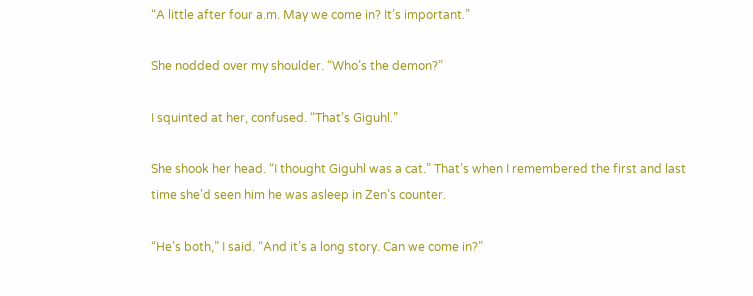“A little after four a.m. May we come in? It’s important.”

She nodded over my shoulder. “Who’s the demon?”

I squinted at her, confused. “That’s Giguhl.”

She shook her head. “I thought Giguhl was a cat.” That’s when I remembered the first and last time she’d seen him he was asleep in Zen’s counter.

“He’s both,” I said. “And it’s a long story. Can we come in?”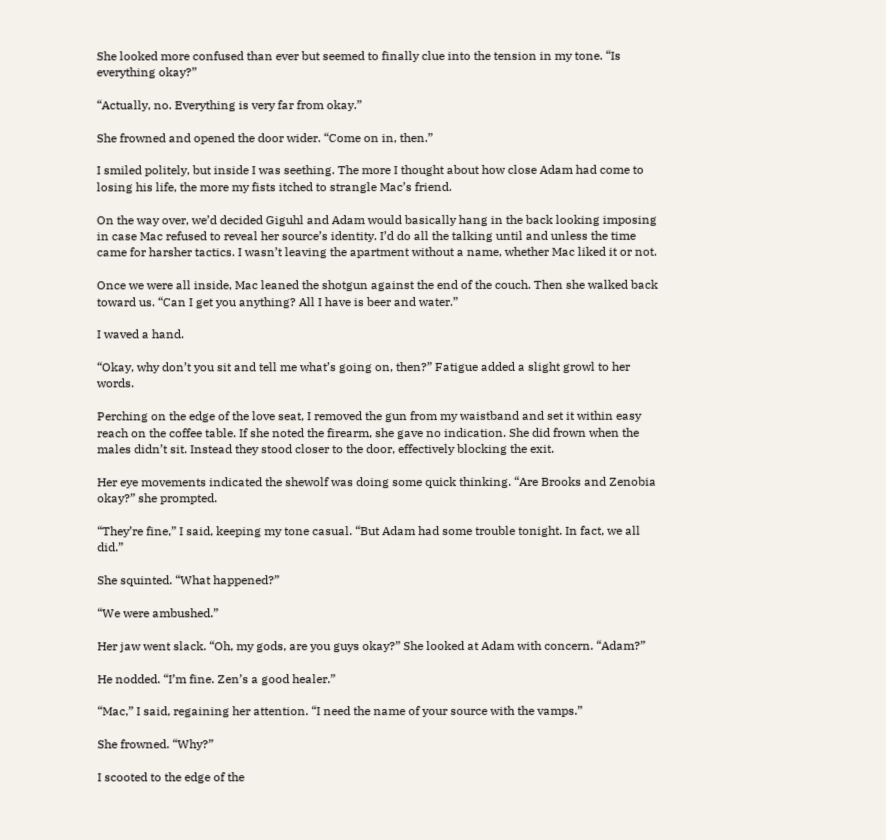She looked more confused than ever but seemed to finally clue into the tension in my tone. “Is everything okay?”

“Actually, no. Everything is very far from okay.”

She frowned and opened the door wider. “Come on in, then.”

I smiled politely, but inside I was seething. The more I thought about how close Adam had come to losing his life, the more my fists itched to strangle Mac’s friend.

On the way over, we’d decided Giguhl and Adam would basically hang in the back looking imposing in case Mac refused to reveal her source’s identity. I’d do all the talking until and unless the time came for harsher tactics. I wasn’t leaving the apartment without a name, whether Mac liked it or not.

Once we were all inside, Mac leaned the shotgun against the end of the couch. Then she walked back toward us. “Can I get you anything? All I have is beer and water.”

I waved a hand.

“Okay, why don’t you sit and tell me what’s going on, then?” Fatigue added a slight growl to her words.

Perching on the edge of the love seat, I removed the gun from my waistband and set it within easy reach on the coffee table. If she noted the firearm, she gave no indication. She did frown when the males didn’t sit. Instead they stood closer to the door, effectively blocking the exit.

Her eye movements indicated the shewolf was doing some quick thinking. “Are Brooks and Zenobia okay?” she prompted.

“They’re fine,” I said, keeping my tone casual. “But Adam had some trouble tonight. In fact, we all did.”

She squinted. “What happened?”

“We were ambushed.”

Her jaw went slack. “Oh, my gods, are you guys okay?” She looked at Adam with concern. “Adam?”

He nodded. “I’m fine. Zen’s a good healer.”

“Mac,” I said, regaining her attention. “I need the name of your source with the vamps.”

She frowned. “Why?”

I scooted to the edge of the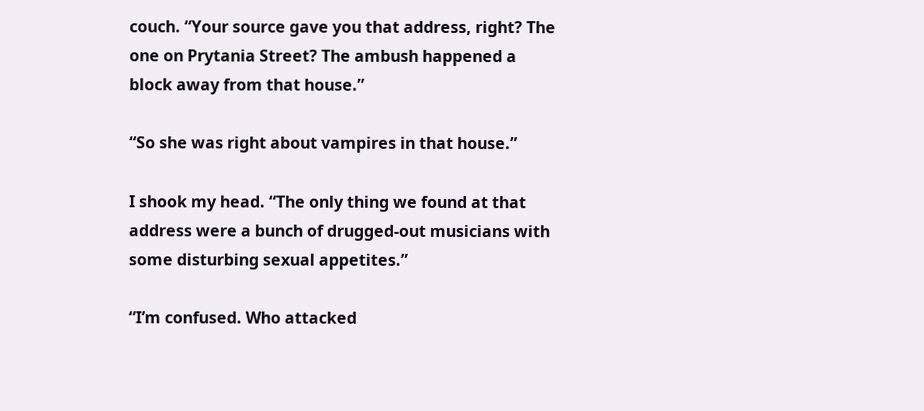couch. “Your source gave you that address, right? The one on Prytania Street? The ambush happened a block away from that house.”

“So she was right about vampires in that house.”

I shook my head. “The only thing we found at that address were a bunch of drugged-out musicians with some disturbing sexual appetites.”

“I’m confused. Who attacked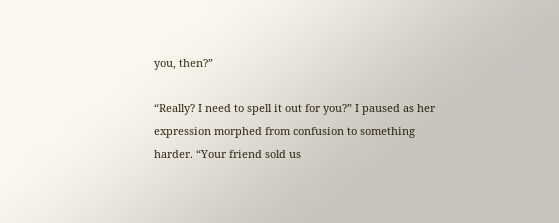you, then?”

“Really? I need to spell it out for you?” I paused as her expression morphed from confusion to something harder. “Your friend sold us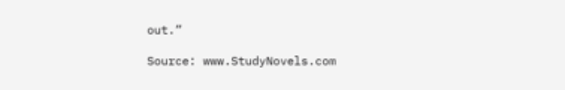out.”

Source: www.StudyNovels.com